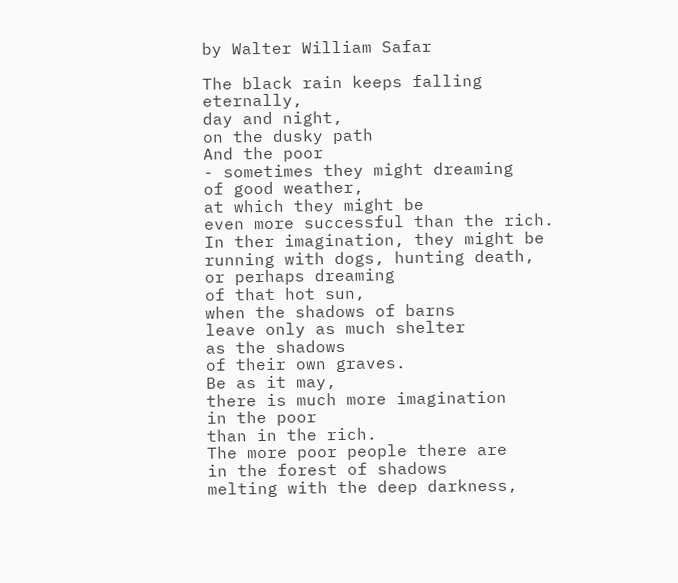by Walter William Safar

The black rain keeps falling eternally,
day and night,
on the dusky path
And the poor
- sometimes they might dreaming
of good weather,
at which they might be
even more successful than the rich.
In ther imagination, they might be
running with dogs, hunting death,
or perhaps dreaming
of that hot sun,
when the shadows of barns
leave only as much shelter
as the shadows
of their own graves.
Be as it may,
there is much more imagination
in the poor
than in the rich.
The more poor people there are
in the forest of shadows
melting with the deep darkness,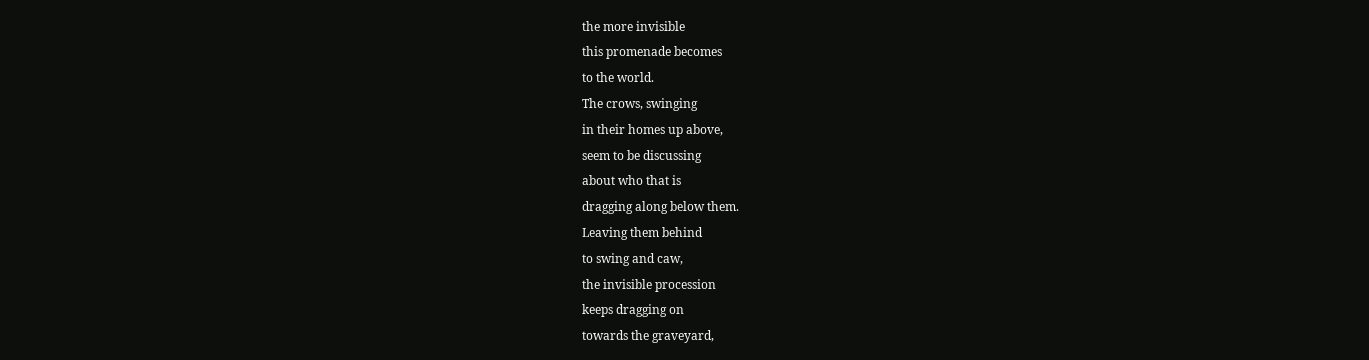the more invisible
this promenade becomes
to the world.
The crows, swinging
in their homes up above,
seem to be discussing
about who that is
dragging along below them.
Leaving them behind
to swing and caw,
the invisible procession
keeps dragging on
towards the graveyard,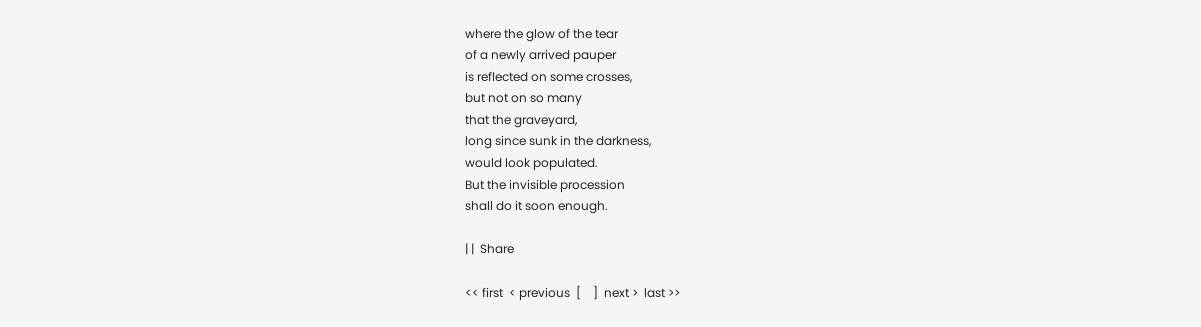where the glow of the tear
of a newly arrived pauper
is reflected on some crosses,
but not on so many
that the graveyard,
long since sunk in the darkness,
would look populated.
But the invisible procession
shall do it soon enough.

| |  Share

<< first  < previous  [    ]  next >  last >>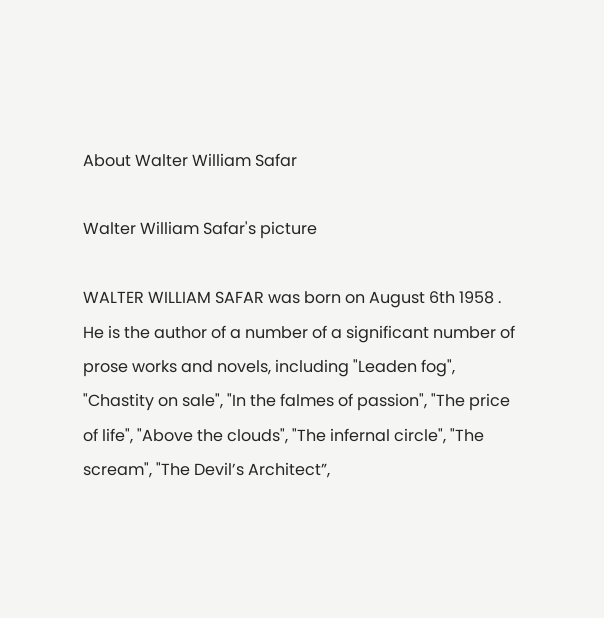About Walter William Safar

Walter William Safar's picture

WALTER WILLIAM SAFAR was born on August 6th 1958 . He is the author of a number of a significant number of prose works and novels, including "Leaden fog", "Chastity on sale", "In the falmes of passion", "The price of life", "Above the clouds", "The infernal circle", "The scream", "The Devil’s Architect”,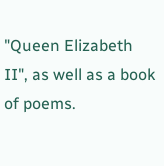"Queen Elizabeth II", as well as a book of poems.